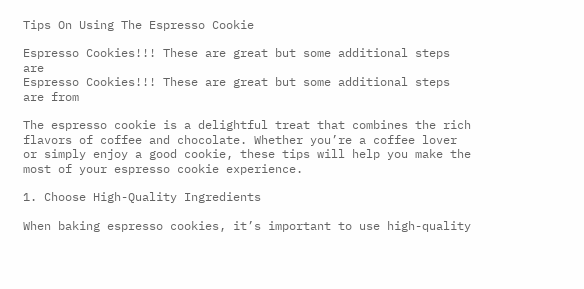Tips On Using The Espresso Cookie

Espresso Cookies!!! These are great but some additional steps are
Espresso Cookies!!! These are great but some additional steps are from

The espresso cookie is a delightful treat that combines the rich flavors of coffee and chocolate. Whether you’re a coffee lover or simply enjoy a good cookie, these tips will help you make the most of your espresso cookie experience.

1. Choose High-Quality Ingredients

When baking espresso cookies, it’s important to use high-quality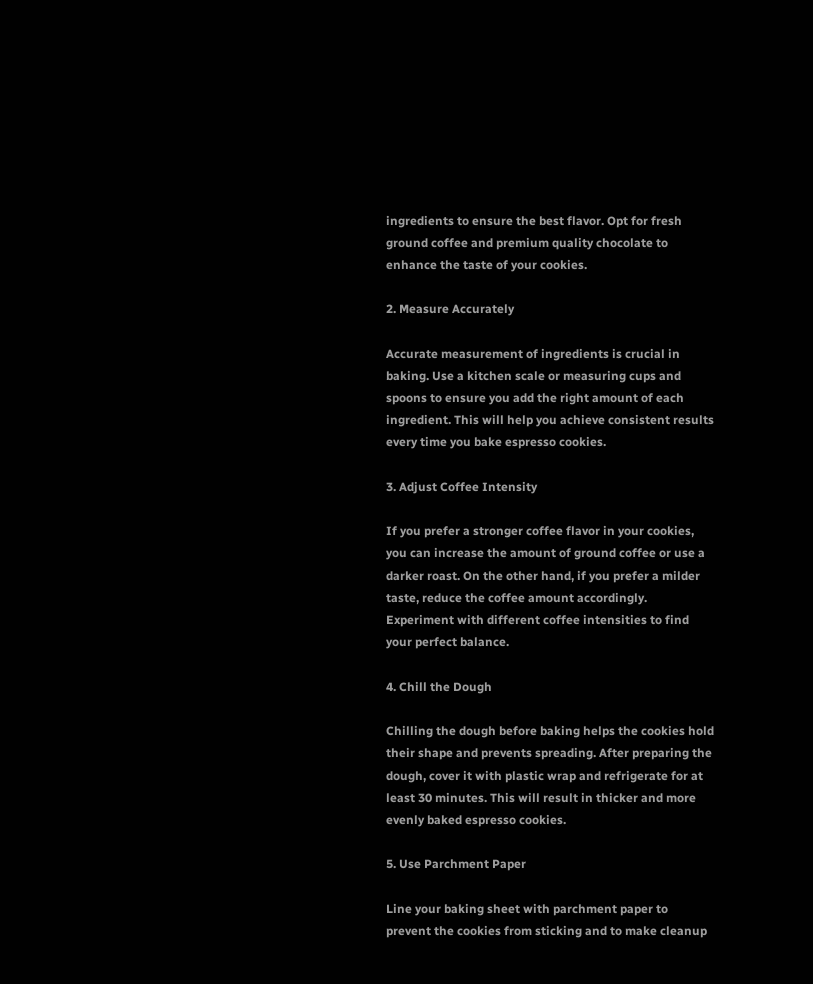ingredients to ensure the best flavor. Opt for fresh ground coffee and premium quality chocolate to enhance the taste of your cookies.

2. Measure Accurately

Accurate measurement of ingredients is crucial in baking. Use a kitchen scale or measuring cups and spoons to ensure you add the right amount of each ingredient. This will help you achieve consistent results every time you bake espresso cookies.

3. Adjust Coffee Intensity

If you prefer a stronger coffee flavor in your cookies, you can increase the amount of ground coffee or use a darker roast. On the other hand, if you prefer a milder taste, reduce the coffee amount accordingly. Experiment with different coffee intensities to find your perfect balance.

4. Chill the Dough

Chilling the dough before baking helps the cookies hold their shape and prevents spreading. After preparing the dough, cover it with plastic wrap and refrigerate for at least 30 minutes. This will result in thicker and more evenly baked espresso cookies.

5. Use Parchment Paper

Line your baking sheet with parchment paper to prevent the cookies from sticking and to make cleanup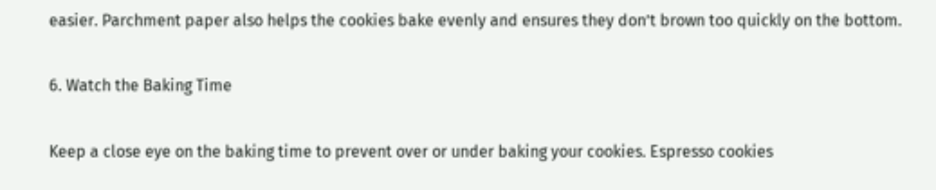easier. Parchment paper also helps the cookies bake evenly and ensures they don’t brown too quickly on the bottom.

6. Watch the Baking Time

Keep a close eye on the baking time to prevent over or under baking your cookies. Espresso cookies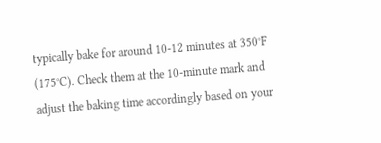typically bake for around 10-12 minutes at 350°F (175°C). Check them at the 10-minute mark and adjust the baking time accordingly based on your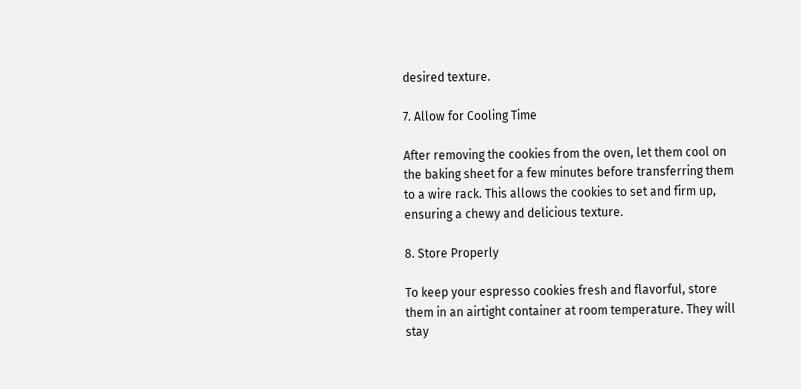desired texture.

7. Allow for Cooling Time

After removing the cookies from the oven, let them cool on the baking sheet for a few minutes before transferring them to a wire rack. This allows the cookies to set and firm up, ensuring a chewy and delicious texture.

8. Store Properly

To keep your espresso cookies fresh and flavorful, store them in an airtight container at room temperature. They will stay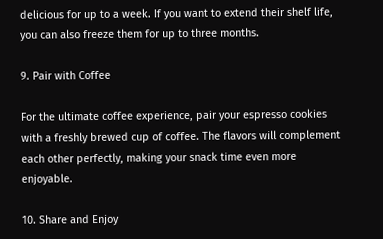delicious for up to a week. If you want to extend their shelf life, you can also freeze them for up to three months.

9. Pair with Coffee

For the ultimate coffee experience, pair your espresso cookies with a freshly brewed cup of coffee. The flavors will complement each other perfectly, making your snack time even more enjoyable.

10. Share and Enjoy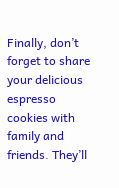Finally, don’t forget to share your delicious espresso cookies with family and friends. They’ll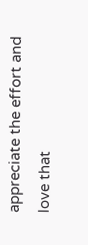appreciate the effort and love that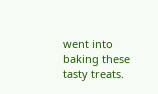went into baking these tasty treats.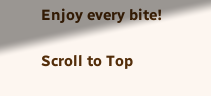Enjoy every bite!

Scroll to Top